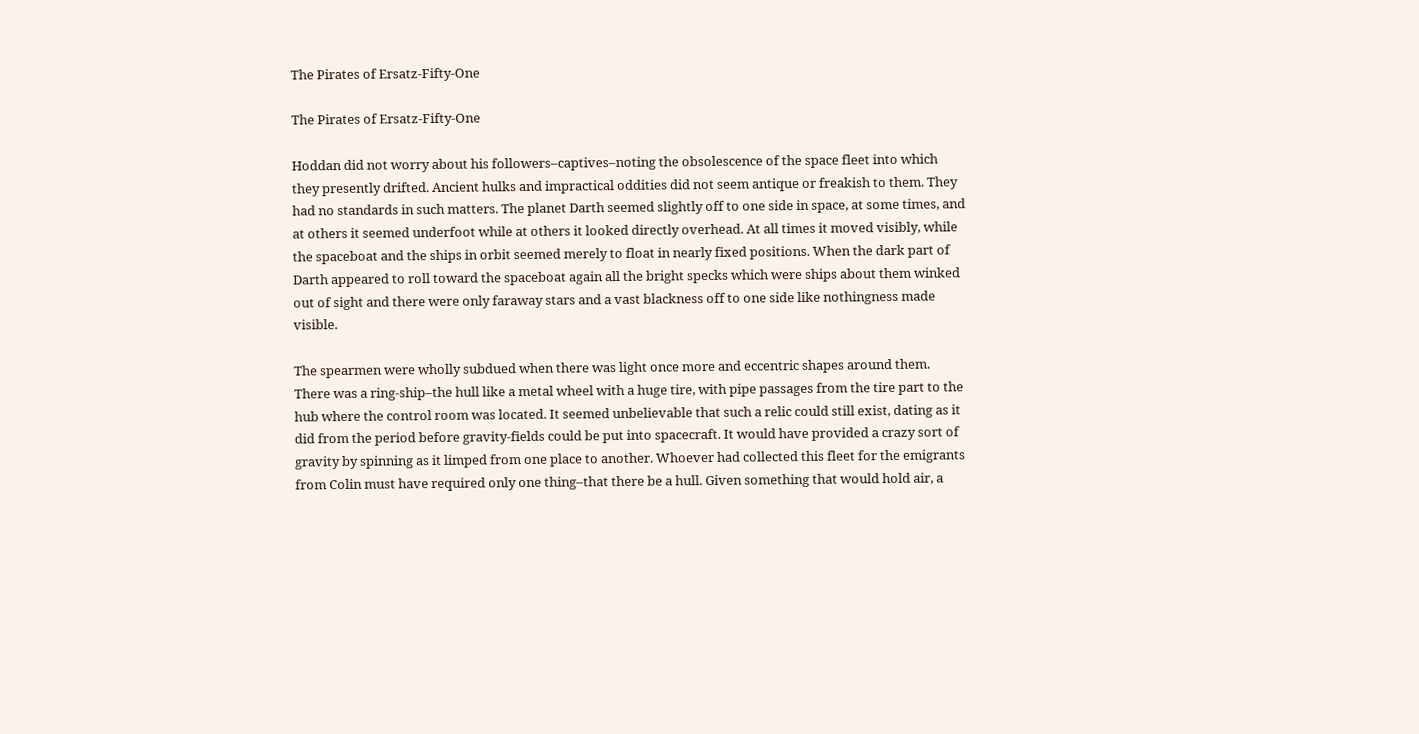The Pirates of Ersatz-Fifty-One

The Pirates of Ersatz-Fifty-One

Hoddan did not worry about his followers–captives–noting the obsolescence of the space fleet into which they presently drifted. Ancient hulks and impractical oddities did not seem antique or freakish to them. They had no standards in such matters. The planet Darth seemed slightly off to one side in space, at some times, and at others it seemed underfoot while at others it looked directly overhead. At all times it moved visibly, while the spaceboat and the ships in orbit seemed merely to float in nearly fixed positions. When the dark part of Darth appeared to roll toward the spaceboat again all the bright specks which were ships about them winked out of sight and there were only faraway stars and a vast blackness off to one side like nothingness made visible.

The spearmen were wholly subdued when there was light once more and eccentric shapes around them. There was a ring-ship–the hull like a metal wheel with a huge tire, with pipe passages from the tire part to the hub where the control room was located. It seemed unbelievable that such a relic could still exist, dating as it did from the period before gravity-fields could be put into spacecraft. It would have provided a crazy sort of gravity by spinning as it limped from one place to another. Whoever had collected this fleet for the emigrants from Colin must have required only one thing–that there be a hull. Given something that would hold air, a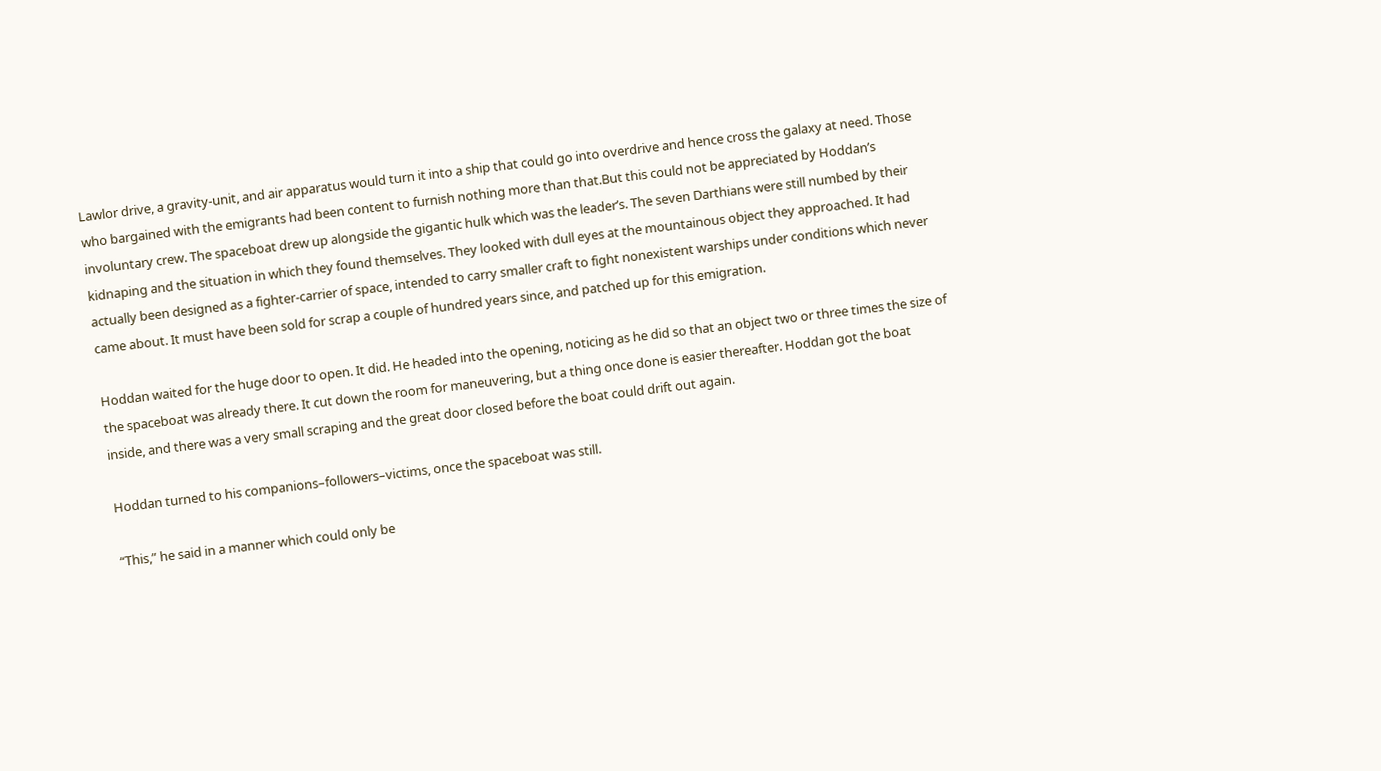Lawlor drive, a gravity-unit, and air apparatus would turn it into a ship that could go into overdrive and hence cross the galaxy at need. Those who bargained with the emigrants had been content to furnish nothing more than that.But this could not be appreciated by Hoddan’s involuntary crew. The spaceboat drew up alongside the gigantic hulk which was the leader’s. The seven Darthians were still numbed by their kidnaping and the situation in which they found themselves. They looked with dull eyes at the mountainous object they approached. It had actually been designed as a fighter-carrier of space, intended to carry smaller craft to fight nonexistent warships under conditions which never came about. It must have been sold for scrap a couple of hundred years since, and patched up for this emigration.

Hoddan waited for the huge door to open. It did. He headed into the opening, noticing as he did so that an object two or three times the size of the spaceboat was already there. It cut down the room for maneuvering, but a thing once done is easier thereafter. Hoddan got the boat inside, and there was a very small scraping and the great door closed before the boat could drift out again.

Hoddan turned to his companions–followers–victims, once the spaceboat was still.

“This,” he said in a manner which could only be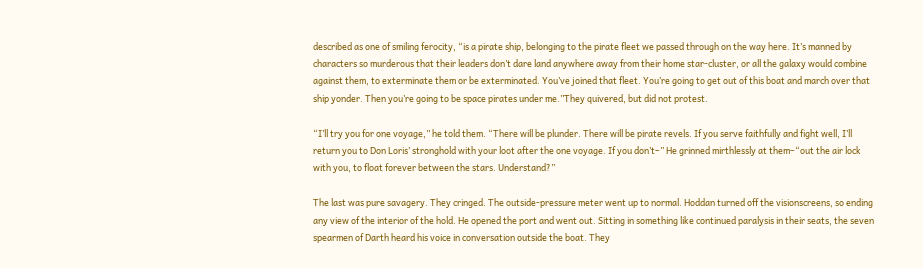described as one of smiling ferocity, “is a pirate ship, belonging to the pirate fleet we passed through on the way here. It’s manned by characters so murderous that their leaders don’t dare land anywhere away from their home star-cluster, or all the galaxy would combine against them, to exterminate them or be exterminated. You’ve joined that fleet. You’re going to get out of this boat and march over that ship yonder. Then you’re going to be space pirates under me.”They quivered, but did not protest.

“I’ll try you for one voyage,” he told them. “There will be plunder. There will be pirate revels. If you serve faithfully and fight well, I’ll return you to Don Loris’ stronghold with your loot after the one voyage. If you don’t–” He grinned mirthlessly at them–“out the air lock with you, to float forever between the stars. Understand?”

The last was pure savagery. They cringed. The outside-pressure meter went up to normal. Hoddan turned off the visionscreens, so ending any view of the interior of the hold. He opened the port and went out. Sitting in something like continued paralysis in their seats, the seven spearmen of Darth heard his voice in conversation outside the boat. They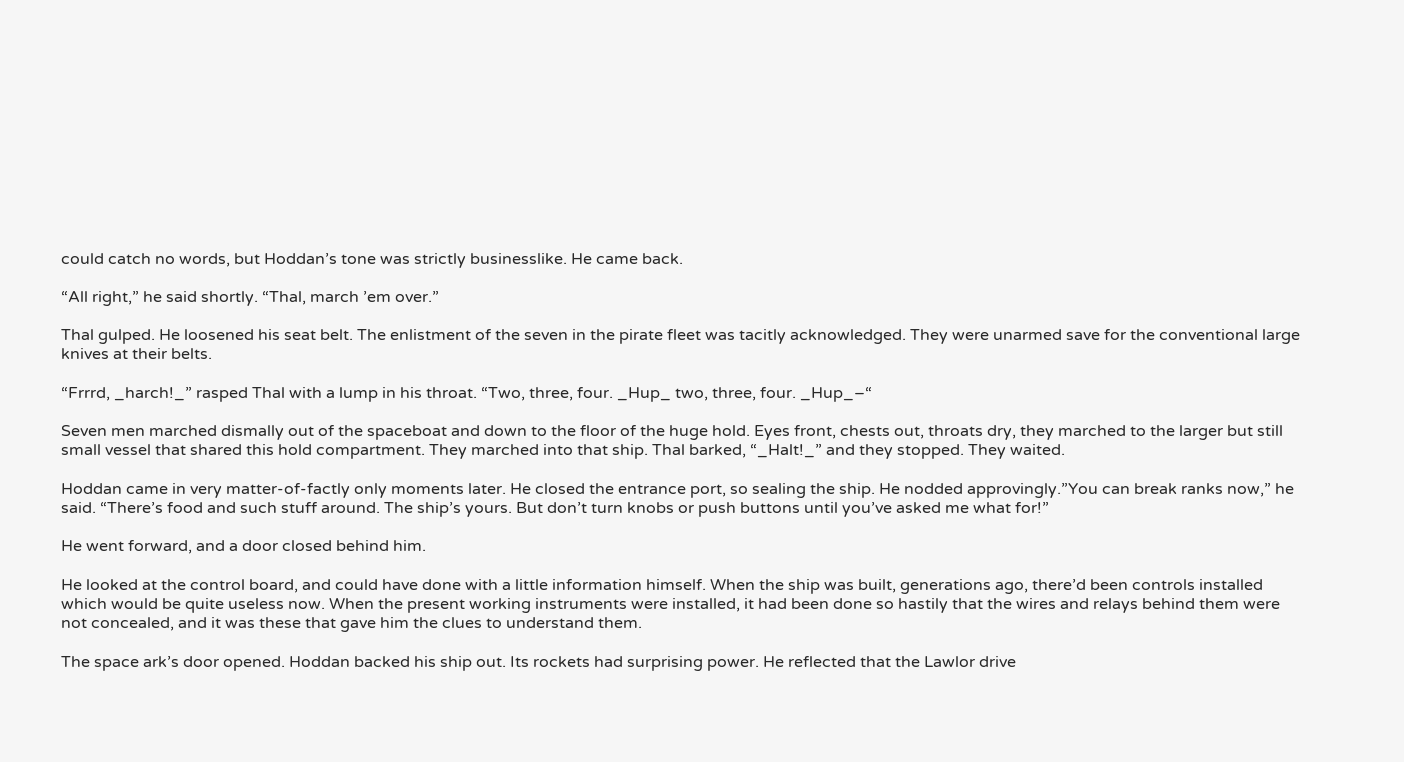could catch no words, but Hoddan’s tone was strictly businesslike. He came back.

“All right,” he said shortly. “Thal, march ’em over.”

Thal gulped. He loosened his seat belt. The enlistment of the seven in the pirate fleet was tacitly acknowledged. They were unarmed save for the conventional large knives at their belts.

“Frrrd, _harch!_” rasped Thal with a lump in his throat. “Two, three, four. _Hup_ two, three, four. _Hup_–“

Seven men marched dismally out of the spaceboat and down to the floor of the huge hold. Eyes front, chests out, throats dry, they marched to the larger but still small vessel that shared this hold compartment. They marched into that ship. Thal barked, “_Halt!_” and they stopped. They waited.

Hoddan came in very matter-of-factly only moments later. He closed the entrance port, so sealing the ship. He nodded approvingly.”You can break ranks now,” he said. “There’s food and such stuff around. The ship’s yours. But don’t turn knobs or push buttons until you’ve asked me what for!”

He went forward, and a door closed behind him.

He looked at the control board, and could have done with a little information himself. When the ship was built, generations ago, there’d been controls installed which would be quite useless now. When the present working instruments were installed, it had been done so hastily that the wires and relays behind them were not concealed, and it was these that gave him the clues to understand them.

The space ark’s door opened. Hoddan backed his ship out. Its rockets had surprising power. He reflected that the Lawlor drive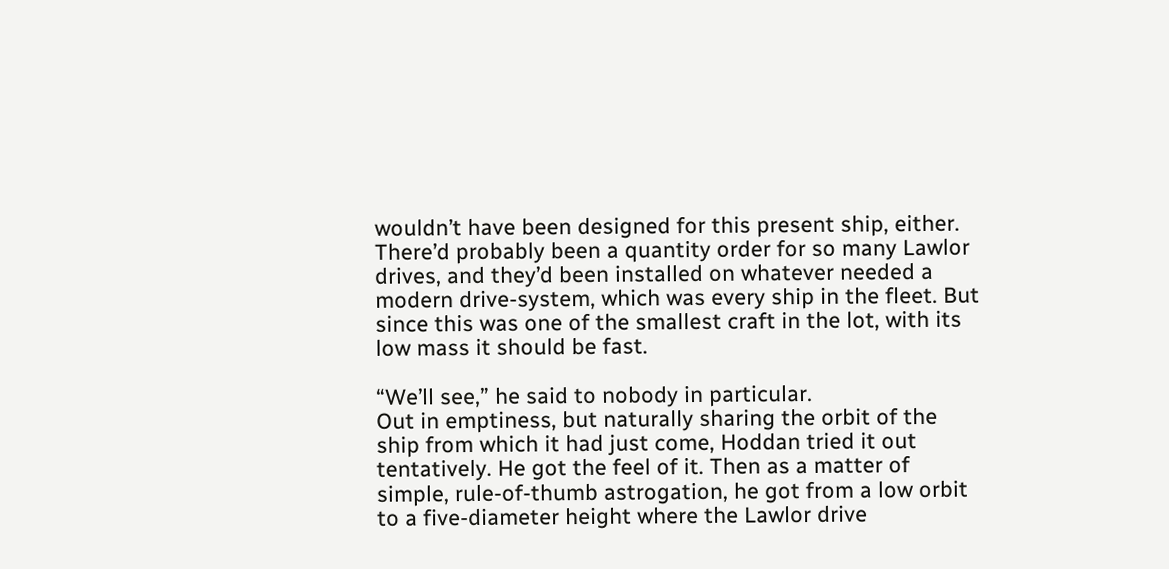wouldn’t have been designed for this present ship, either. There’d probably been a quantity order for so many Lawlor drives, and they’d been installed on whatever needed a modern drive-system, which was every ship in the fleet. But since this was one of the smallest craft in the lot, with its low mass it should be fast.

“We’ll see,” he said to nobody in particular.
Out in emptiness, but naturally sharing the orbit of the ship from which it had just come, Hoddan tried it out tentatively. He got the feel of it. Then as a matter of simple, rule-of-thumb astrogation, he got from a low orbit to a five-diameter height where the Lawlor drive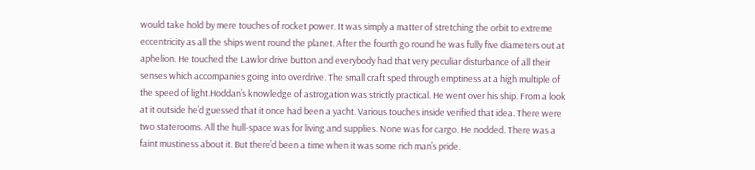would take hold by mere touches of rocket power. It was simply a matter of stretching the orbit to extreme eccentricity as all the ships went round the planet. After the fourth go round he was fully five diameters out at aphelion. He touched the Lawlor drive button and everybody had that very peculiar disturbance of all their senses which accompanies going into overdrive. The small craft sped through emptiness at a high multiple of the speed of light.Hoddan’s knowledge of astrogation was strictly practical. He went over his ship. From a look at it outside he’d guessed that it once had been a yacht. Various touches inside verified that idea. There were two staterooms. All the hull-space was for living and supplies. None was for cargo. He nodded. There was a faint mustiness about it. But there’d been a time when it was some rich man’s pride.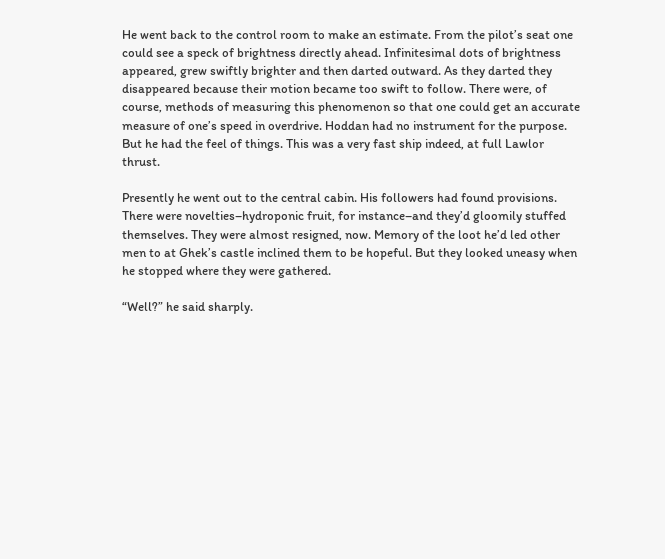He went back to the control room to make an estimate. From the pilot’s seat one could see a speck of brightness directly ahead. Infinitesimal dots of brightness appeared, grew swiftly brighter and then darted outward. As they darted they disappeared because their motion became too swift to follow. There were, of course, methods of measuring this phenomenon so that one could get an accurate measure of one’s speed in overdrive. Hoddan had no instrument for the purpose. But he had the feel of things. This was a very fast ship indeed, at full Lawlor thrust.

Presently he went out to the central cabin. His followers had found provisions. There were novelties–hydroponic fruit, for instance–and they’d gloomily stuffed themselves. They were almost resigned, now. Memory of the loot he’d led other men to at Ghek’s castle inclined them to be hopeful. But they looked uneasy when he stopped where they were gathered.

“Well?” he said sharply.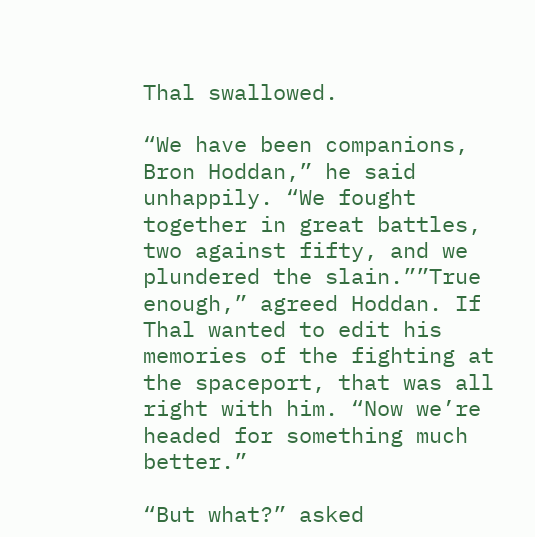Thal swallowed.

“We have been companions, Bron Hoddan,” he said unhappily. “We fought together in great battles, two against fifty, and we plundered the slain.””True enough,” agreed Hoddan. If Thal wanted to edit his memories of the fighting at the spaceport, that was all right with him. “Now we’re headed for something much better.”

“But what?” asked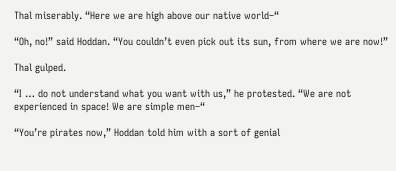Thal miserably. “Here we are high above our native world–“

“Oh, no!” said Hoddan. “You couldn’t even pick out its sun, from where we are now!”

Thal gulped.

“I … do not understand what you want with us,” he protested. “We are not experienced in space! We are simple men–“

“You’re pirates now,” Hoddan told him with a sort of genial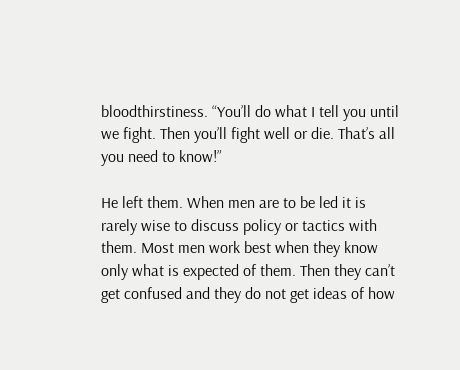bloodthirstiness. “You’ll do what I tell you until we fight. Then you’ll fight well or die. That’s all you need to know!”

He left them. When men are to be led it is rarely wise to discuss policy or tactics with them. Most men work best when they know only what is expected of them. Then they can’t get confused and they do not get ideas of how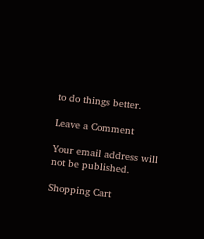to do things better.

Leave a Comment

Your email address will not be published.

Shopping Cart